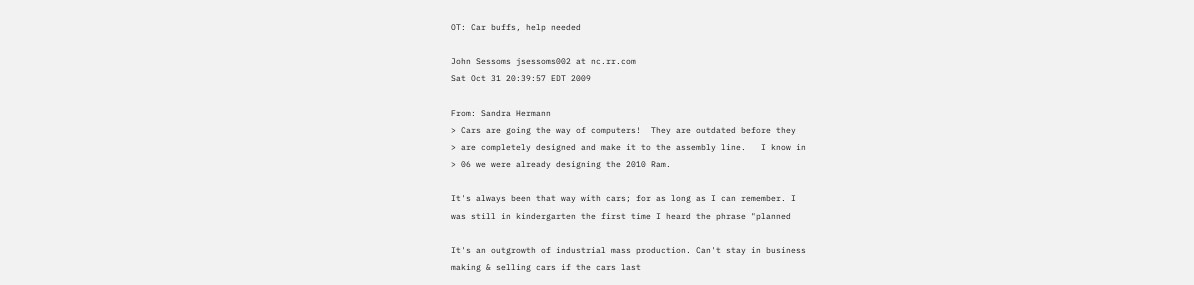OT: Car buffs, help needed

John Sessoms jsessoms002 at nc.rr.com
Sat Oct 31 20:39:57 EDT 2009

From: Sandra Hermann
> Cars are going the way of computers!  They are outdated before they
> are completely designed and make it to the assembly line.   I know in
> 06 we were already designing the 2010 Ram.

It's always been that way with cars; for as long as I can remember. I
was still in kindergarten the first time I heard the phrase "planned

It's an outgrowth of industrial mass production. Can't stay in business
making & selling cars if the cars last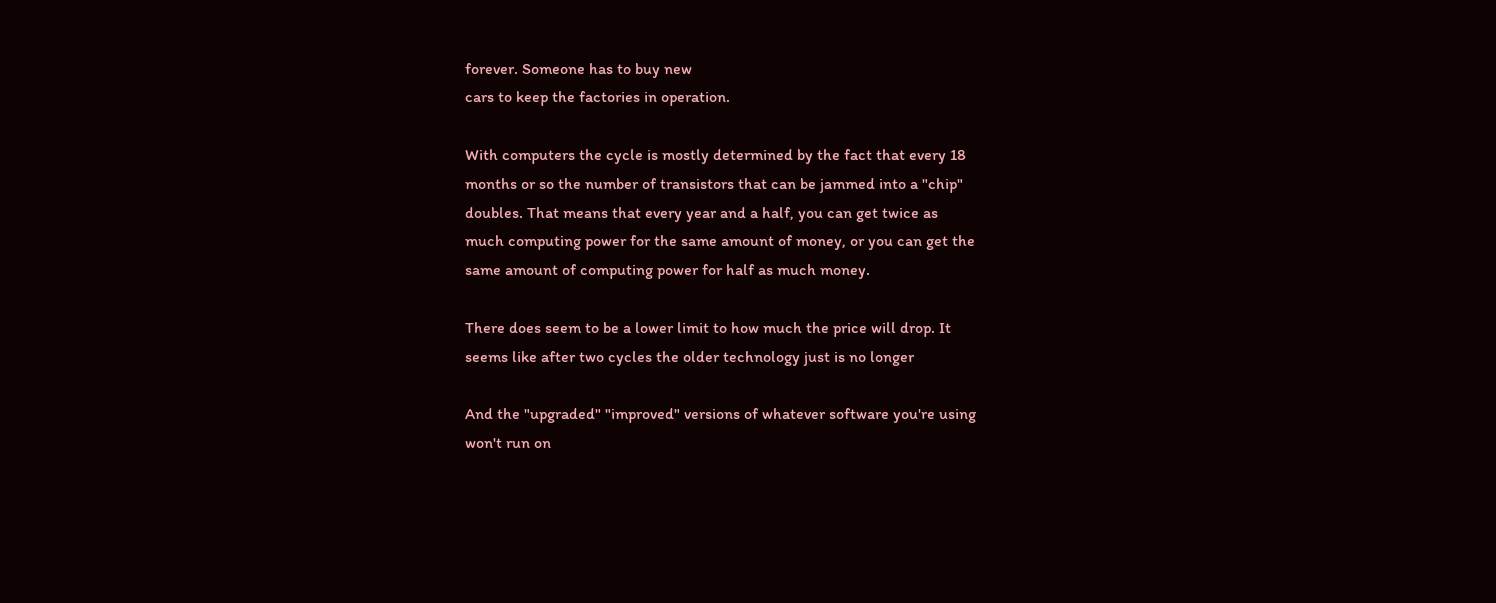forever. Someone has to buy new
cars to keep the factories in operation.

With computers the cycle is mostly determined by the fact that every 18
months or so the number of transistors that can be jammed into a "chip"
doubles. That means that every year and a half, you can get twice as
much computing power for the same amount of money, or you can get the
same amount of computing power for half as much money.

There does seem to be a lower limit to how much the price will drop. It
seems like after two cycles the older technology just is no longer

And the "upgraded" "improved" versions of whatever software you're using
won't run on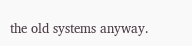the old systems anyway.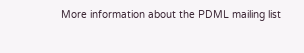More information about the PDML mailing list